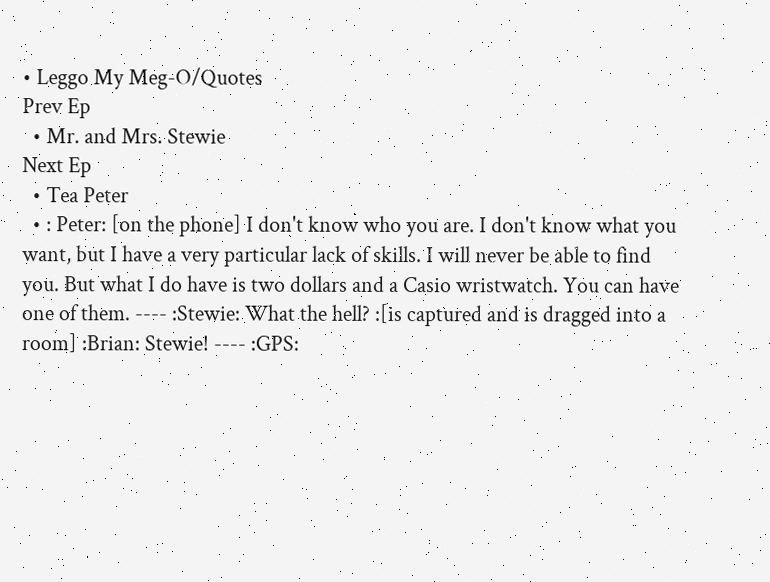• Leggo My Meg-O/Quotes
Prev Ep
  • Mr. and Mrs. Stewie
Next Ep
  • Tea Peter
  • : Peter: [on the phone] I don't know who you are. I don't know what you want, but I have a very particular lack of skills. I will never be able to find you. But what I do have is two dollars and a Casio wristwatch. You can have one of them. ---- :Stewie: What the hell? :[is captured and is dragged into a room] :Brian: Stewie! ---- :GPS: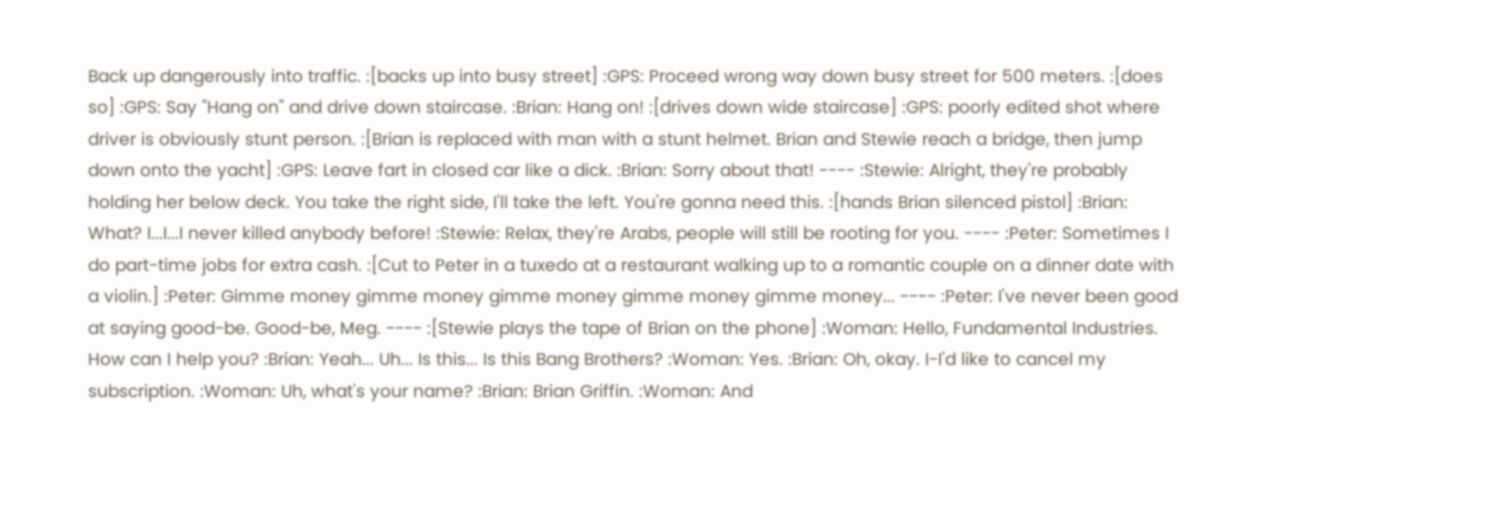Back up dangerously into traffic. :[backs up into busy street] :GPS: Proceed wrong way down busy street for 500 meters. :[does so] :GPS: Say "Hang on" and drive down staircase. :Brian: Hang on! :[drives down wide staircase] :GPS: poorly edited shot where driver is obviously stunt person. :[Brian is replaced with man with a stunt helmet. Brian and Stewie reach a bridge, then jump down onto the yacht] :GPS: Leave fart in closed car like a dick. :Brian: Sorry about that! ---- :Stewie: Alright, they're probably holding her below deck. You take the right side, I'll take the left. You're gonna need this. :[hands Brian silenced pistol] :Brian: What? I...I...I never killed anybody before! :Stewie: Relax, they're Arabs, people will still be rooting for you. ---- :Peter: Sometimes I do part-time jobs for extra cash. :[Cut to Peter in a tuxedo at a restaurant walking up to a romantic couple on a dinner date with a violin.] :Peter: Gimme money gimme money gimme money gimme money gimme money... ---- :Peter: I've never been good at saying good-be. Good-be, Meg. ---- :[Stewie plays the tape of Brian on the phone] :Woman: Hello, Fundamental Industries. How can I help you? :Brian: Yeah... Uh... Is this... Is this Bang Brothers? :Woman: Yes. :Brian: Oh, okay. I-I'd like to cancel my subscription. :Woman: Uh, what's your name? :Brian: Brian Griffin. :Woman: And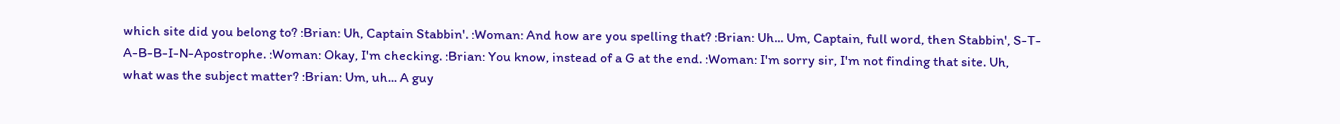which site did you belong to? :Brian: Uh, Captain Stabbin'. :Woman: And how are you spelling that? :Brian: Uh... Um, Captain, full word, then Stabbin', S-T-A-B-B-I-N-Apostrophe. :Woman: Okay, I'm checking. :Brian: You know, instead of a G at the end. :Woman: I'm sorry sir, I'm not finding that site. Uh, what was the subject matter? :Brian: Um, uh... A guy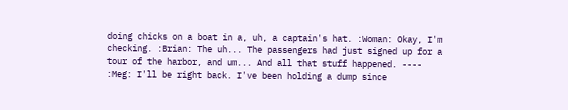doing chicks on a boat in a, uh, a captain's hat. :Woman: Okay, I'm checking. :Brian: The uh... The passengers had just signed up for a tour of the harbor, and um... And all that stuff happened. ---- :Meg: I'll be right back. I've been holding a dump since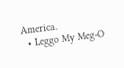America.
  • Leggo My Meg-O